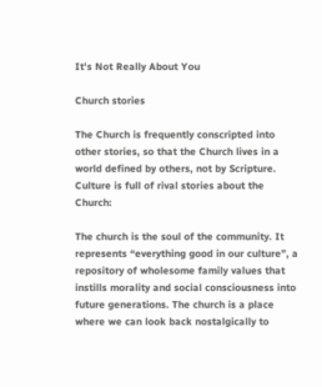It's Not Really About You

Church stories

The Church is frequently conscripted into other stories, so that the Church lives in a world defined by others, not by Scripture. Culture is full of rival stories about the Church:

The church is the soul of the community. It represents “everything good in our culture”, a repository of wholesome family values that instills morality and social consciousness into future generations. The church is a place where we can look back nostalgically to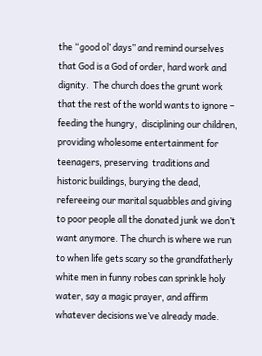the “good ol’ days” and remind ourselves that God is a God of order, hard work and dignity.  The church does the grunt work that the rest of the world wants to ignore – feeding the hungry,  disciplining our children, providing wholesome entertainment for teenagers, preserving  traditions and historic buildings, burying the dead, refereeing our marital squabbles and giving to poor people all the donated junk we don’t want anymore. The church is where we run to when life gets scary so the grandfatherly white men in funny robes can sprinkle holy water, say a magic prayer, and affirm whatever decisions we’ve already made.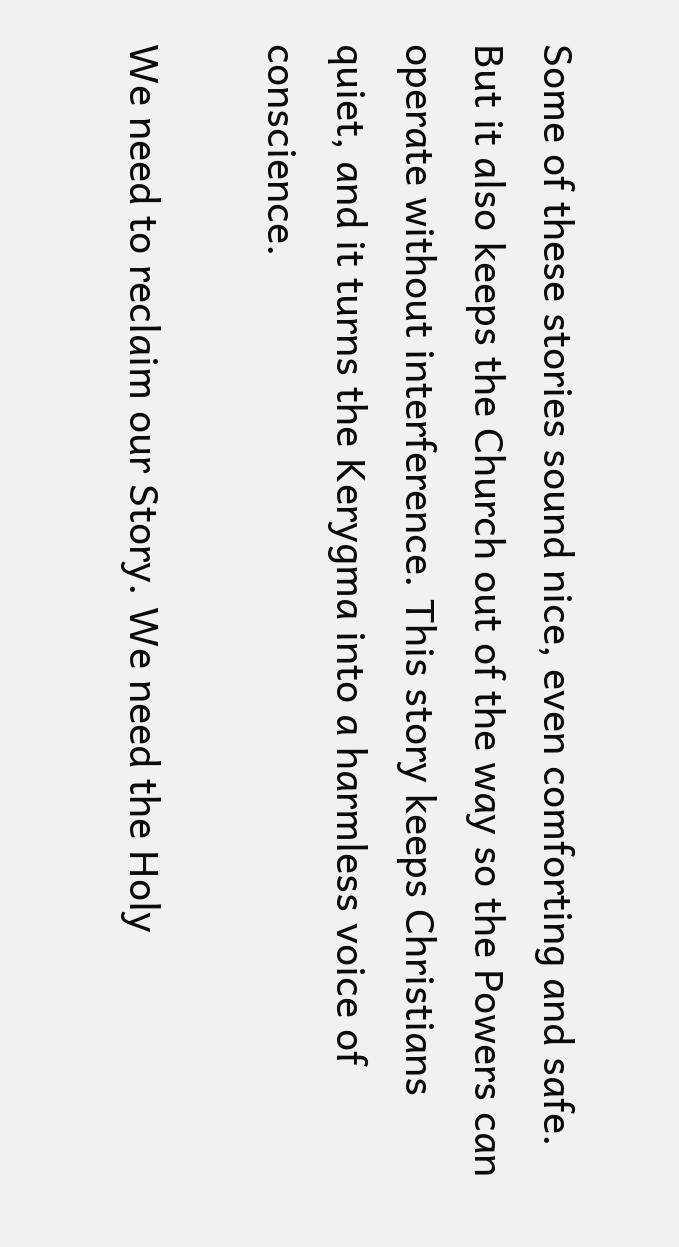Some of these stories sound nice, even comforting and safe. But it also keeps the Church out of the way so the Powers can operate without interference. This story keeps Christians quiet, and it turns the Kerygma into a harmless voice of conscience.

We need to reclaim our Story. We need the Holy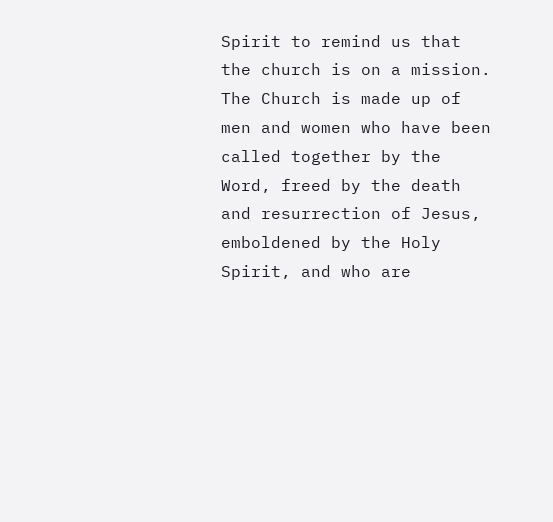Spirit to remind us that the church is on a mission. The Church is made up of men and women who have been called together by the Word, freed by the death and resurrection of Jesus, emboldened by the Holy Spirit, and who are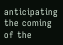anticipating the coming of the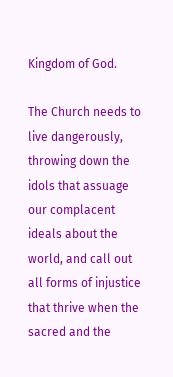Kingdom of God.

The Church needs to live dangerously, throwing down the idols that assuage our complacent ideals about the world, and call out all forms of injustice that thrive when the sacred and the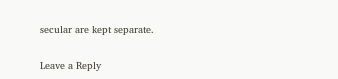secular are kept separate.


Leave a Reply